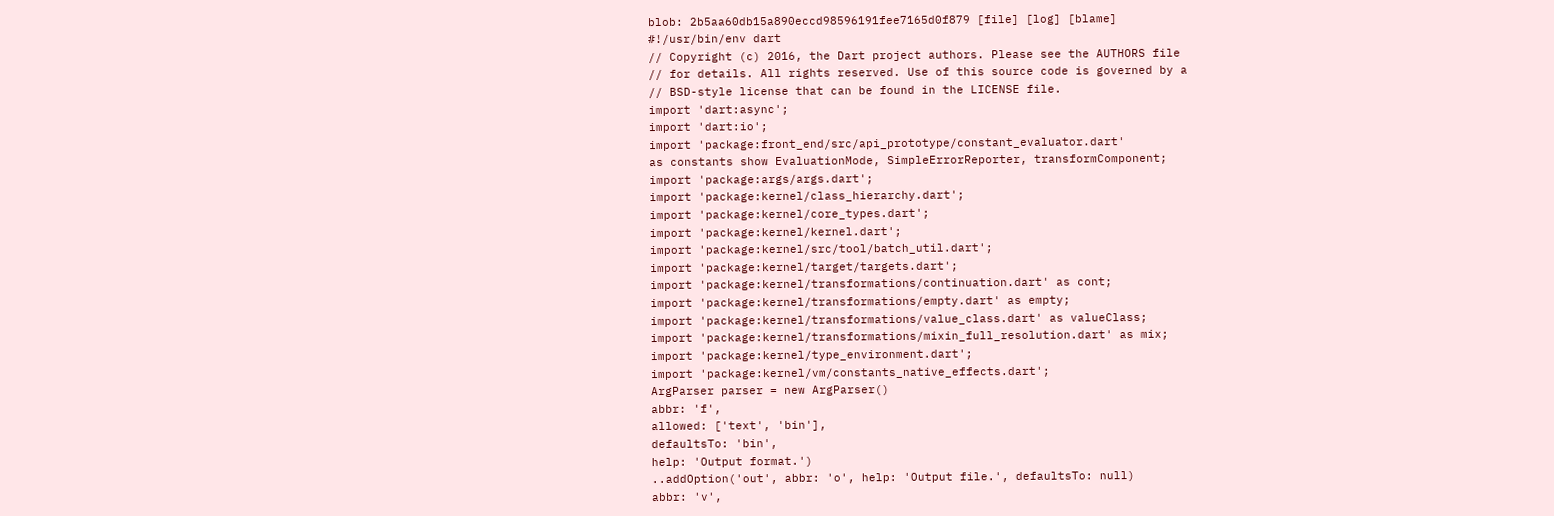blob: 2b5aa60db15a890eccd98596191fee7165d0f879 [file] [log] [blame]
#!/usr/bin/env dart
// Copyright (c) 2016, the Dart project authors. Please see the AUTHORS file
// for details. All rights reserved. Use of this source code is governed by a
// BSD-style license that can be found in the LICENSE file.
import 'dart:async';
import 'dart:io';
import 'package:front_end/src/api_prototype/constant_evaluator.dart'
as constants show EvaluationMode, SimpleErrorReporter, transformComponent;
import 'package:args/args.dart';
import 'package:kernel/class_hierarchy.dart';
import 'package:kernel/core_types.dart';
import 'package:kernel/kernel.dart';
import 'package:kernel/src/tool/batch_util.dart';
import 'package:kernel/target/targets.dart';
import 'package:kernel/transformations/continuation.dart' as cont;
import 'package:kernel/transformations/empty.dart' as empty;
import 'package:kernel/transformations/value_class.dart' as valueClass;
import 'package:kernel/transformations/mixin_full_resolution.dart' as mix;
import 'package:kernel/type_environment.dart';
import 'package:kernel/vm/constants_native_effects.dart';
ArgParser parser = new ArgParser()
abbr: 'f',
allowed: ['text', 'bin'],
defaultsTo: 'bin',
help: 'Output format.')
..addOption('out', abbr: 'o', help: 'Output file.', defaultsTo: null)
abbr: 'v',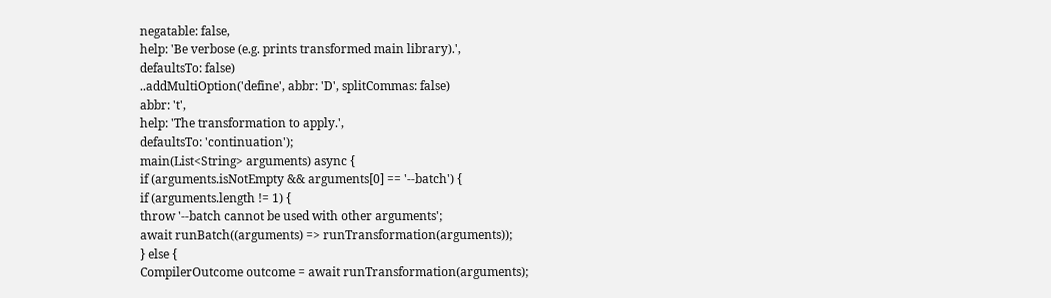negatable: false,
help: 'Be verbose (e.g. prints transformed main library).',
defaultsTo: false)
..addMultiOption('define', abbr: 'D', splitCommas: false)
abbr: 't',
help: 'The transformation to apply.',
defaultsTo: 'continuation');
main(List<String> arguments) async {
if (arguments.isNotEmpty && arguments[0] == '--batch') {
if (arguments.length != 1) {
throw '--batch cannot be used with other arguments';
await runBatch((arguments) => runTransformation(arguments));
} else {
CompilerOutcome outcome = await runTransformation(arguments);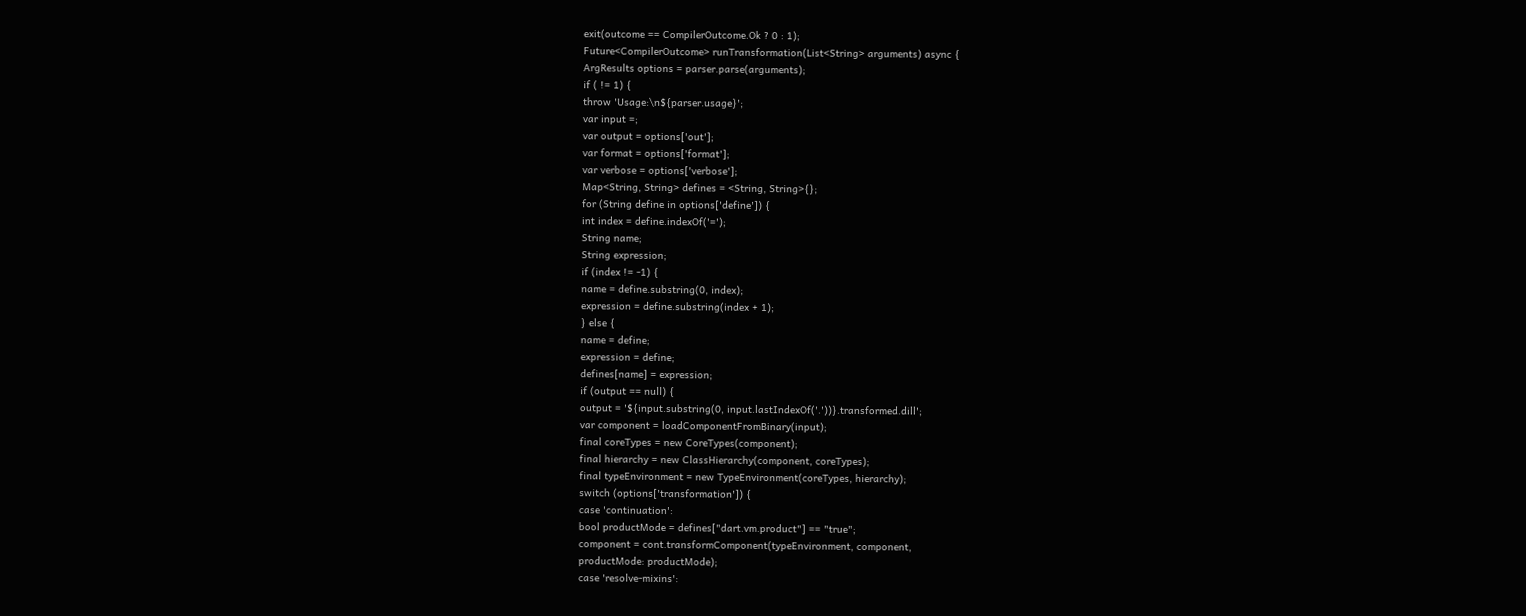exit(outcome == CompilerOutcome.Ok ? 0 : 1);
Future<CompilerOutcome> runTransformation(List<String> arguments) async {
ArgResults options = parser.parse(arguments);
if ( != 1) {
throw 'Usage:\n${parser.usage}';
var input =;
var output = options['out'];
var format = options['format'];
var verbose = options['verbose'];
Map<String, String> defines = <String, String>{};
for (String define in options['define']) {
int index = define.indexOf('=');
String name;
String expression;
if (index != -1) {
name = define.substring(0, index);
expression = define.substring(index + 1);
} else {
name = define;
expression = define;
defines[name] = expression;
if (output == null) {
output = '${input.substring(0, input.lastIndexOf('.'))}.transformed.dill';
var component = loadComponentFromBinary(input);
final coreTypes = new CoreTypes(component);
final hierarchy = new ClassHierarchy(component, coreTypes);
final typeEnvironment = new TypeEnvironment(coreTypes, hierarchy);
switch (options['transformation']) {
case 'continuation':
bool productMode = defines["dart.vm.product"] == "true";
component = cont.transformComponent(typeEnvironment, component,
productMode: productMode);
case 'resolve-mixins':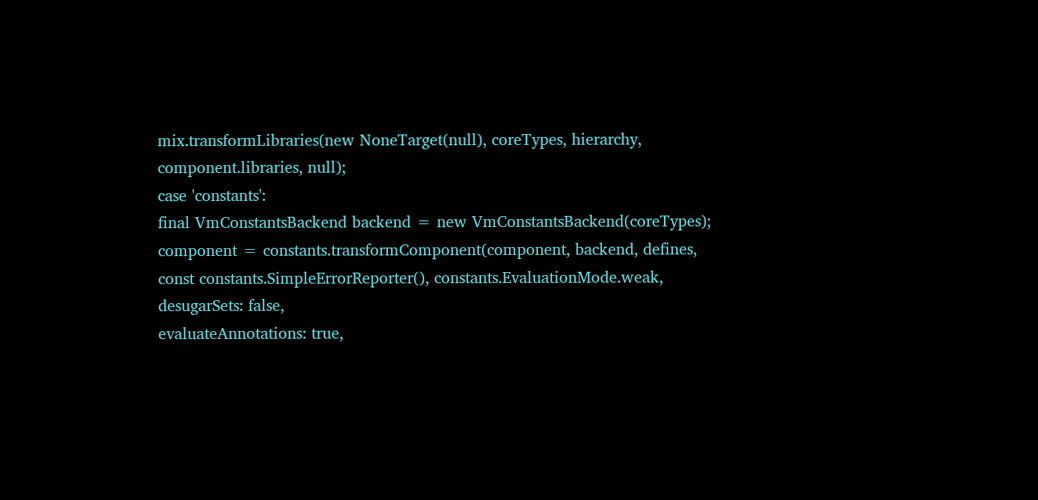mix.transformLibraries(new NoneTarget(null), coreTypes, hierarchy,
component.libraries, null);
case 'constants':
final VmConstantsBackend backend = new VmConstantsBackend(coreTypes);
component = constants.transformComponent(component, backend, defines,
const constants.SimpleErrorReporter(), constants.EvaluationMode.weak,
desugarSets: false,
evaluateAnnotations: true,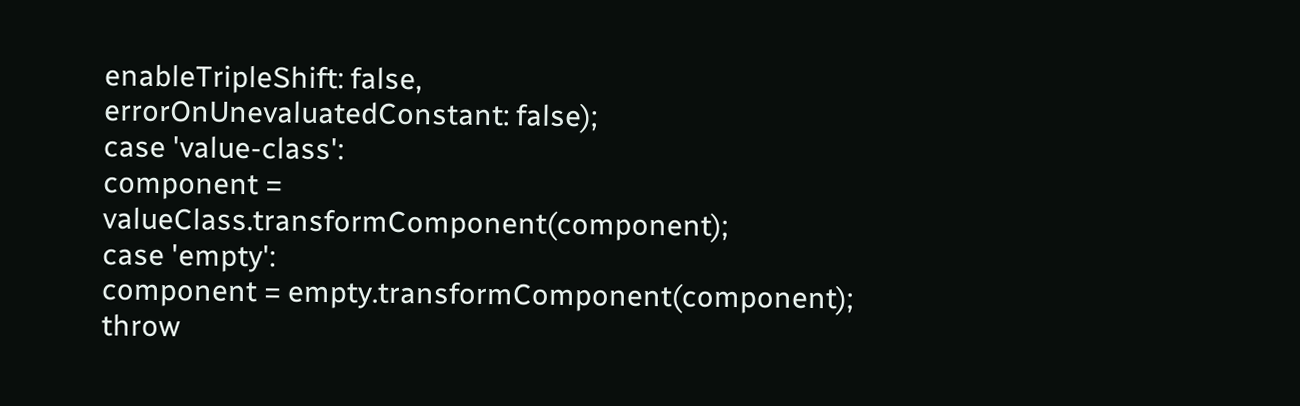enableTripleShift: false,
errorOnUnevaluatedConstant: false);
case 'value-class':
component = valueClass.transformComponent(component);
case 'empty':
component = empty.transformComponent(component);
throw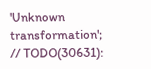'Unknown transformation';
// TODO(30631):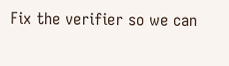Fix the verifier so we can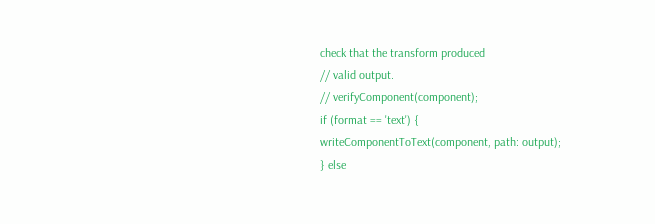check that the transform produced
// valid output.
// verifyComponent(component);
if (format == 'text') {
writeComponentToText(component, path: output);
} else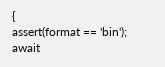{
assert(format == 'bin');
await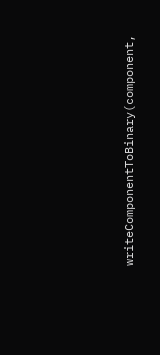writeComponentToBinary(component,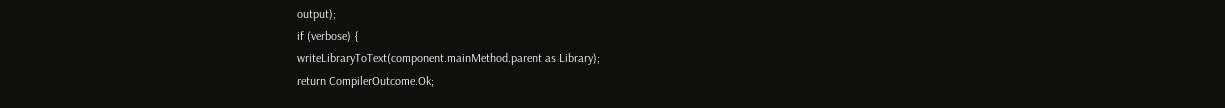output);
if (verbose) {
writeLibraryToText(component.mainMethod.parent as Library);
return CompilerOutcome.Ok;